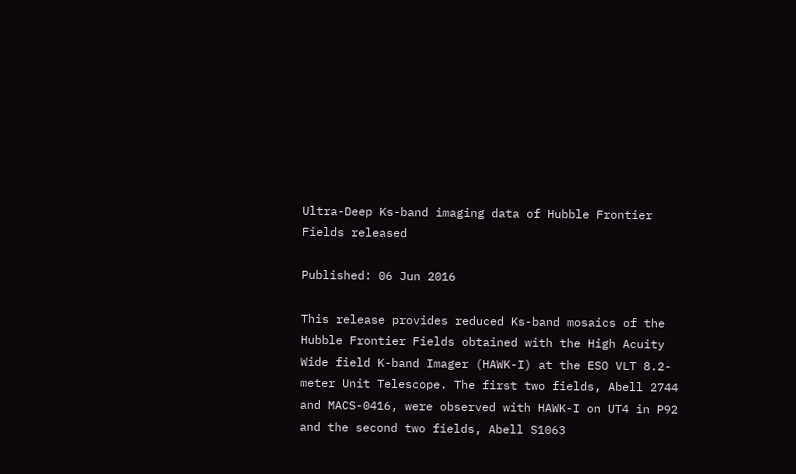Ultra-Deep Ks-band imaging data of Hubble Frontier Fields released

Published: 06 Jun 2016

This release provides reduced Ks-band mosaics of the Hubble Frontier Fields obtained with the High Acuity Wide field K-band Imager (HAWK-I) at the ESO VLT 8.2-meter Unit Telescope. The first two fields, Abell 2744 and MACS-0416, were observed with HAWK-I on UT4 in P92 and the second two fields, Abell S1063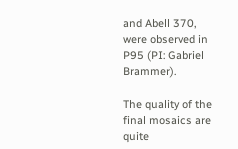and Abell 370, were observed in P95 (PI: Gabriel Brammer).

The quality of the final mosaics are quite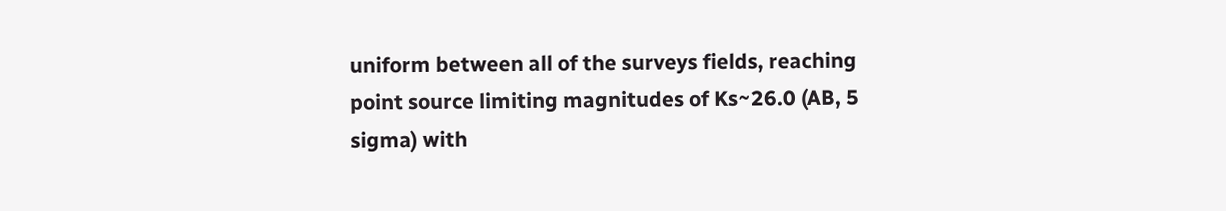uniform between all of the surveys fields, reaching point source limiting magnitudes of Ks~26.0 (AB, 5 sigma) with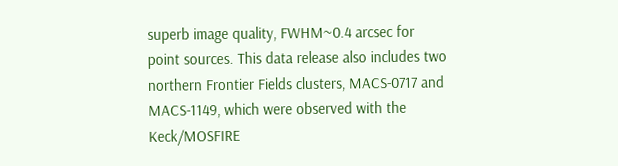superb image quality, FWHM~0.4 arcsec for point sources. This data release also includes two northern Frontier Fields clusters, MACS-0717 and MACS-1149, which were observed with the Keck/MOSFIRE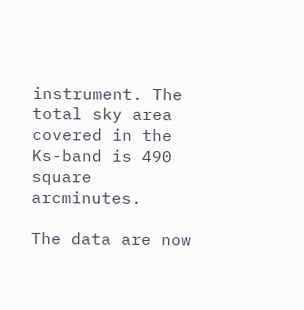instrument. The total sky area covered in the Ks-band is 490 square arcminutes.

The data are now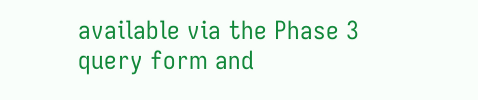available via the Phase 3 query form and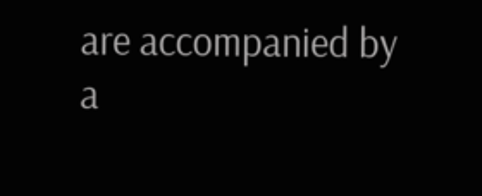are accompanied by a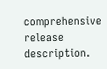comprehensive release description.